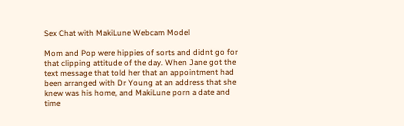Sex Chat with MakiLune Webcam Model

Mom and Pop were hippies of sorts and didnt go for that clipping attitude of the day. When Jane got the text message that told her that an appointment had been arranged with Dr Young at an address that she knew was his home, and MakiLune porn a date and time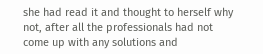she had read it and thought to herself why not, after all the professionals had not come up with any solutions and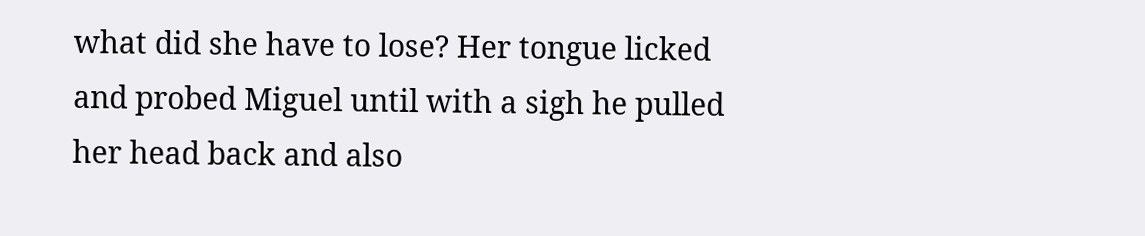what did she have to lose? Her tongue licked and probed Miguel until with a sigh he pulled her head back and also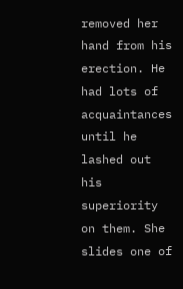removed her hand from his erection. He had lots of acquaintances until he lashed out his superiority on them. She slides one of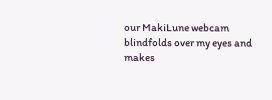our MakiLune webcam blindfolds over my eyes and makes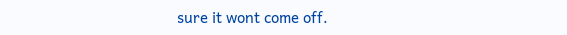sure it wont come off.